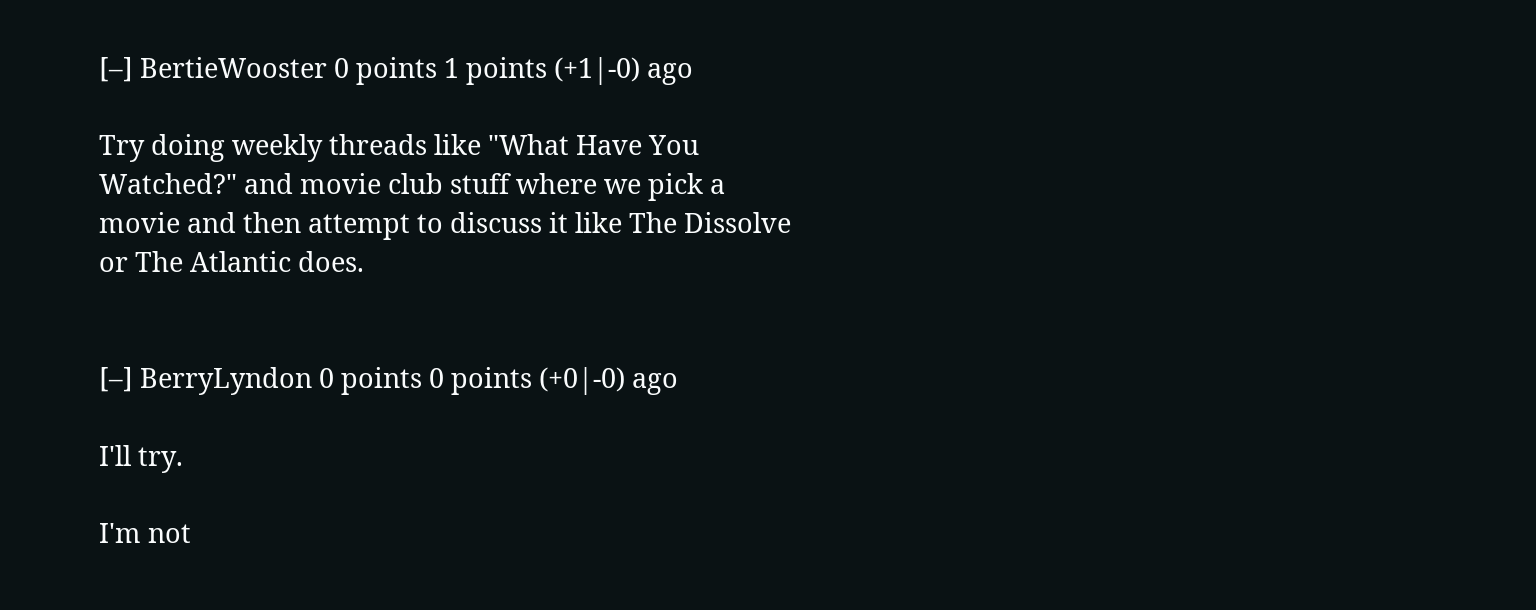[–] BertieWooster 0 points 1 points (+1|-0) ago

Try doing weekly threads like "What Have You Watched?" and movie club stuff where we pick a movie and then attempt to discuss it like The Dissolve or The Atlantic does.


[–] BerryLyndon 0 points 0 points (+0|-0) ago

I'll try.

I'm not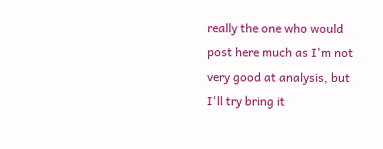really the one who would post here much as I'm not very good at analysis, but I'll try bring it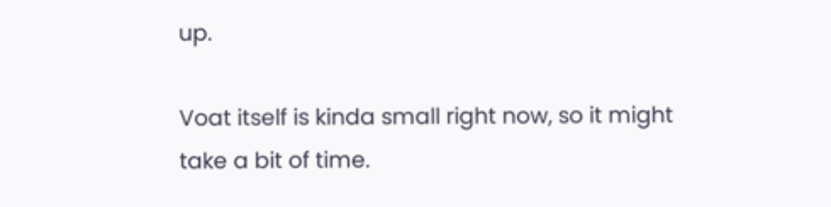up.

Voat itself is kinda small right now, so it might take a bit of time.